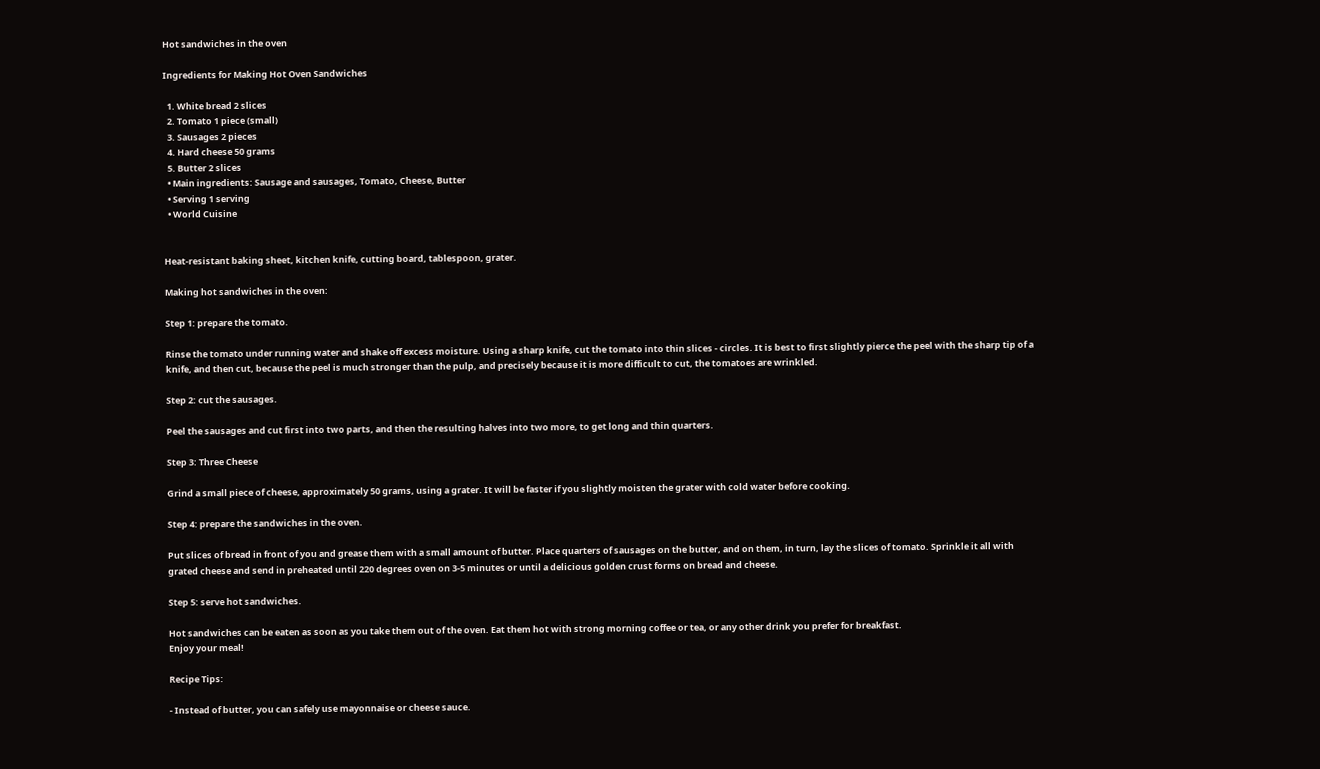Hot sandwiches in the oven

Ingredients for Making Hot Oven Sandwiches

  1. White bread 2 slices
  2. Tomato 1 piece (small)
  3. Sausages 2 pieces
  4. Hard cheese 50 grams
  5. Butter 2 slices
  • Main ingredients: Sausage and sausages, Tomato, Cheese, Butter
  • Serving 1 serving
  • World Cuisine


Heat-resistant baking sheet, kitchen knife, cutting board, tablespoon, grater.

Making hot sandwiches in the oven:

Step 1: prepare the tomato.

Rinse the tomato under running water and shake off excess moisture. Using a sharp knife, cut the tomato into thin slices - circles. It is best to first slightly pierce the peel with the sharp tip of a knife, and then cut, because the peel is much stronger than the pulp, and precisely because it is more difficult to cut, the tomatoes are wrinkled.

Step 2: cut the sausages.

Peel the sausages and cut first into two parts, and then the resulting halves into two more, to get long and thin quarters.

Step 3: Three Cheese

Grind a small piece of cheese, approximately 50 grams, using a grater. It will be faster if you slightly moisten the grater with cold water before cooking.

Step 4: prepare the sandwiches in the oven.

Put slices of bread in front of you and grease them with a small amount of butter. Place quarters of sausages on the butter, and on them, in turn, lay the slices of tomato. Sprinkle it all with grated cheese and send in preheated until 220 degrees oven on 3-5 minutes or until a delicious golden crust forms on bread and cheese.

Step 5: serve hot sandwiches.

Hot sandwiches can be eaten as soon as you take them out of the oven. Eat them hot with strong morning coffee or tea, or any other drink you prefer for breakfast.
Enjoy your meal!

Recipe Tips:

- Instead of butter, you can safely use mayonnaise or cheese sauce.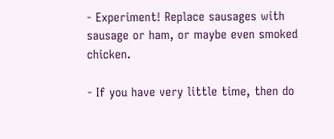- Experiment! Replace sausages with sausage or ham, or maybe even smoked chicken.

- If you have very little time, then do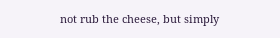not rub the cheese, but simply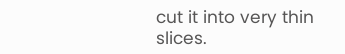cut it into very thin slices.